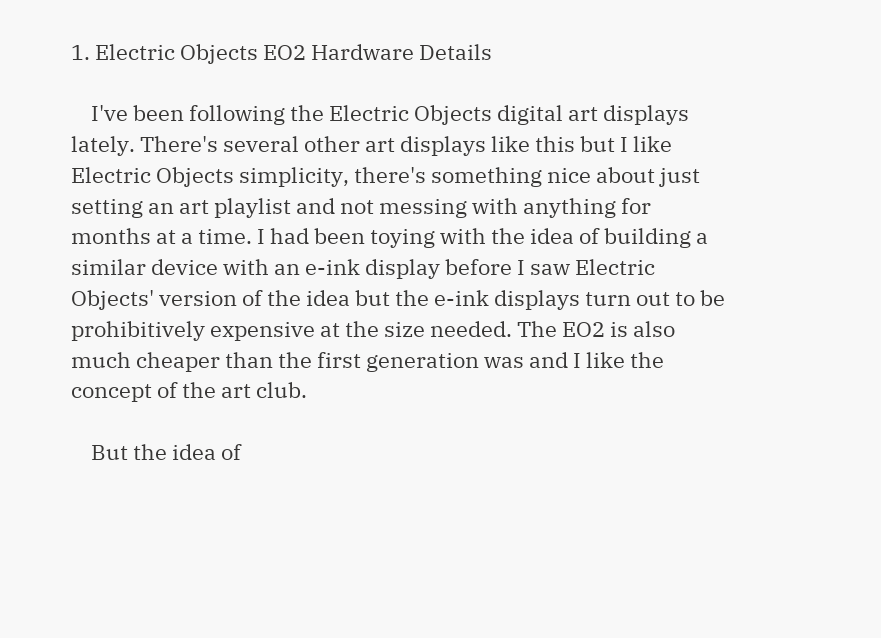1. Electric Objects EO2 Hardware Details

    I've been following the Electric Objects digital art displays lately. There's several other art displays like this but I like Electric Objects simplicity, there's something nice about just setting an art playlist and not messing with anything for months at a time. I had been toying with the idea of building a similar device with an e-ink display before I saw Electric Objects' version of the idea but the e-ink displays turn out to be prohibitively expensive at the size needed. The EO2 is also much cheaper than the first generation was and I like the concept of the art club.

    But the idea of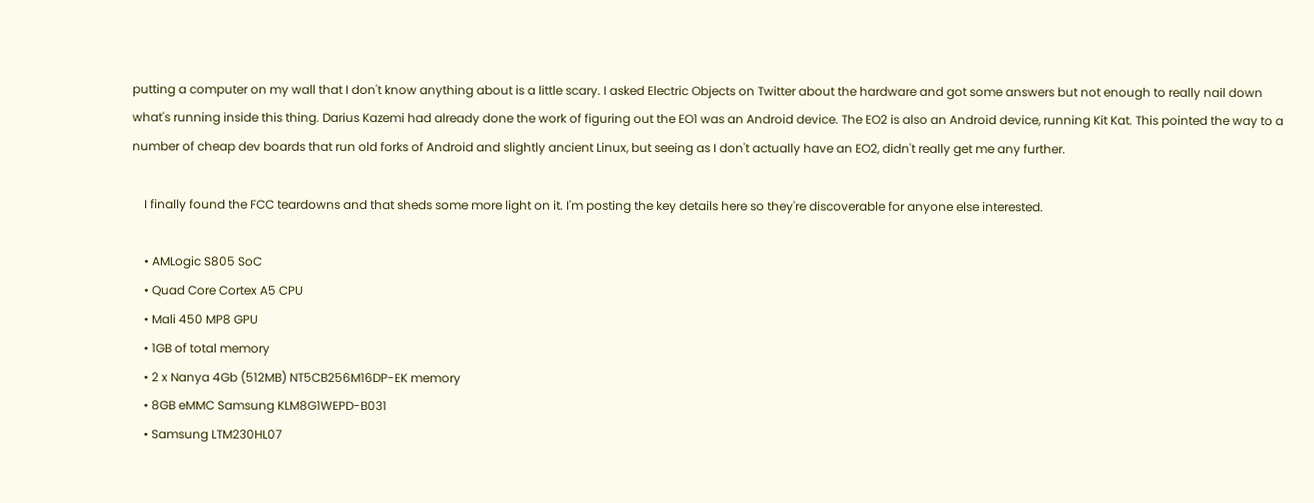putting a computer on my wall that I don't know anything about is a little scary. I asked Electric Objects on Twitter about the hardware and got some answers but not enough to really nail down what's running inside this thing. Darius Kazemi had already done the work of figuring out the EO1 was an Android device. The EO2 is also an Android device, running Kit Kat. This pointed the way to a number of cheap dev boards that run old forks of Android and slightly ancient Linux, but seeing as I don't actually have an EO2, didn't really get me any further.

    I finally found the FCC teardowns and that sheds some more light on it. I'm posting the key details here so they're discoverable for anyone else interested.

    • AMLogic S805 SoC
    • Quad Core Cortex A5 CPU
    • Mali 450 MP8 GPU
    • 1GB of total memory
    • 2 x Nanya 4Gb (512MB) NT5CB256M16DP-EK memory
    • 8GB eMMC Samsung KLM8G1WEPD-B031
    • Samsung LTM230HL07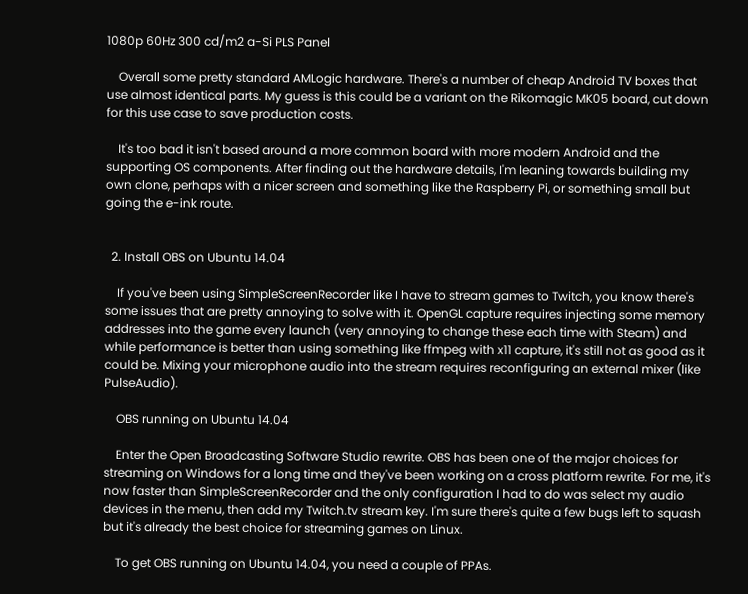1080p 60Hz 300 cd/m2 a-Si PLS Panel

    Overall some pretty standard AMLogic hardware. There's a number of cheap Android TV boxes that use almost identical parts. My guess is this could be a variant on the Rikomagic MK05 board, cut down for this use case to save production costs.

    It's too bad it isn't based around a more common board with more modern Android and the supporting OS components. After finding out the hardware details, I'm leaning towards building my own clone, perhaps with a nicer screen and something like the Raspberry Pi, or something small but going the e-ink route.


  2. Install OBS on Ubuntu 14.04

    If you've been using SimpleScreenRecorder like I have to stream games to Twitch, you know there's some issues that are pretty annoying to solve with it. OpenGL capture requires injecting some memory addresses into the game every launch (very annoying to change these each time with Steam) and while performance is better than using something like ffmpeg with x11 capture, it's still not as good as it could be. Mixing your microphone audio into the stream requires reconfiguring an external mixer (like PulseAudio).

    OBS running on Ubuntu 14.04

    Enter the Open Broadcasting Software Studio rewrite. OBS has been one of the major choices for streaming on Windows for a long time and they've been working on a cross platform rewrite. For me, it's now faster than SimpleScreenRecorder and the only configuration I had to do was select my audio devices in the menu, then add my Twitch.tv stream key. I'm sure there's quite a few bugs left to squash but it's already the best choice for streaming games on Linux.

    To get OBS running on Ubuntu 14.04, you need a couple of PPAs.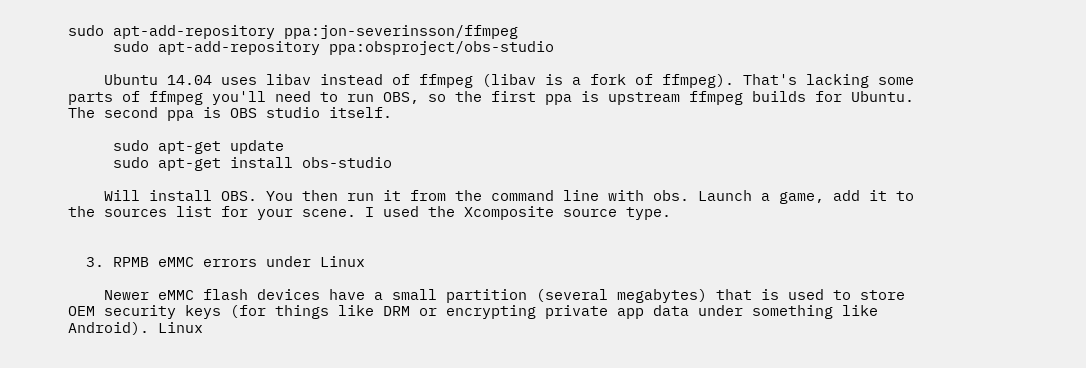sudo apt-add-repository ppa:jon-severinsson/ffmpeg
     sudo apt-add-repository ppa:obsproject/obs-studio

    Ubuntu 14.04 uses libav instead of ffmpeg (libav is a fork of ffmpeg). That's lacking some parts of ffmpeg you'll need to run OBS, so the first ppa is upstream ffmpeg builds for Ubuntu. The second ppa is OBS studio itself.

     sudo apt-get update
     sudo apt-get install obs-studio

    Will install OBS. You then run it from the command line with obs. Launch a game, add it to the sources list for your scene. I used the Xcomposite source type.


  3. RPMB eMMC errors under Linux

    Newer eMMC flash devices have a small partition (several megabytes) that is used to store OEM security keys (for things like DRM or encrypting private app data under something like Android). Linux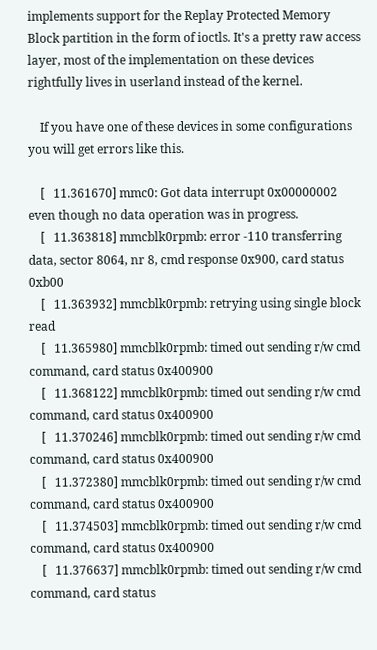implements support for the Replay Protected Memory Block partition in the form of ioctls. It's a pretty raw access layer, most of the implementation on these devices rightfully lives in userland instead of the kernel.

    If you have one of these devices in some configurations you will get errors like this.

    [   11.361670] mmc0: Got data interrupt 0x00000002 even though no data operation was in progress.
    [   11.363818] mmcblk0rpmb: error -110 transferring data, sector 8064, nr 8, cmd response 0x900, card status 0xb00
    [   11.363932] mmcblk0rpmb: retrying using single block read
    [   11.365980] mmcblk0rpmb: timed out sending r/w cmd command, card status 0x400900
    [   11.368122] mmcblk0rpmb: timed out sending r/w cmd command, card status 0x400900
    [   11.370246] mmcblk0rpmb: timed out sending r/w cmd command, card status 0x400900
    [   11.372380] mmcblk0rpmb: timed out sending r/w cmd command, card status 0x400900
    [   11.374503] mmcblk0rpmb: timed out sending r/w cmd command, card status 0x400900
    [   11.376637] mmcblk0rpmb: timed out sending r/w cmd command, card status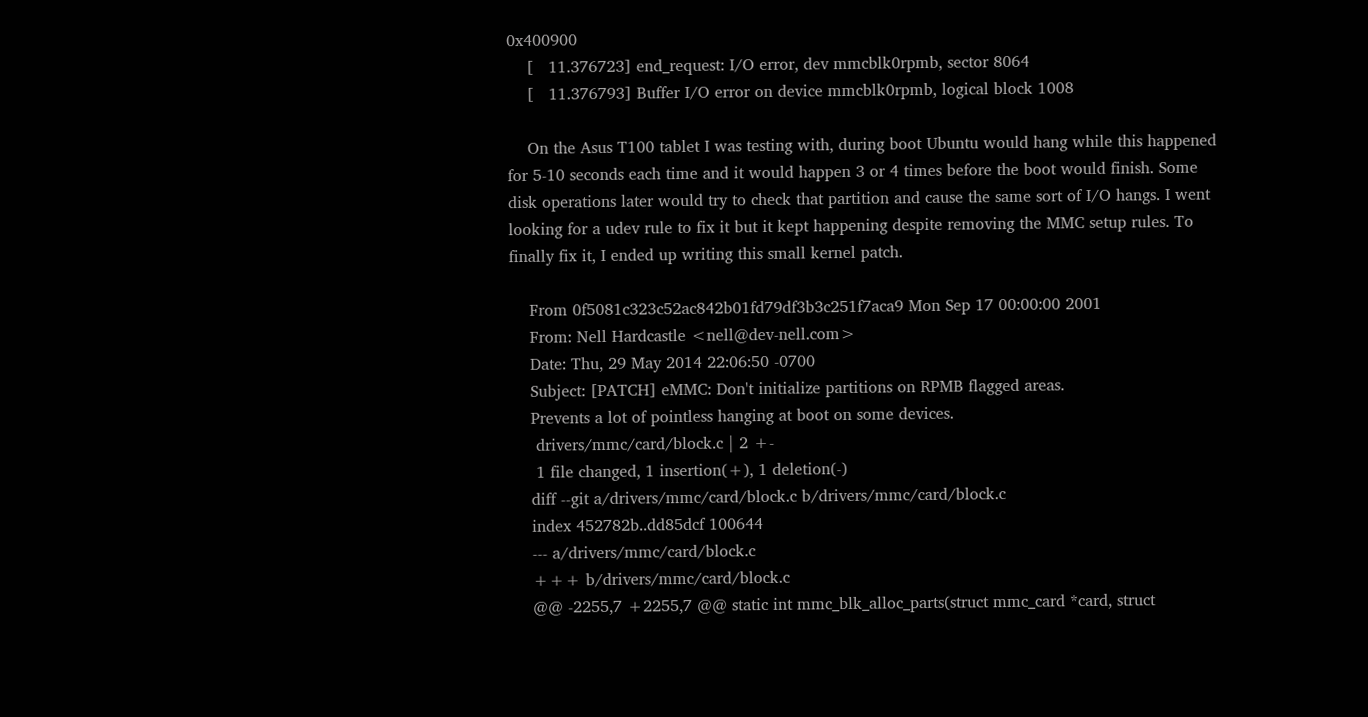0x400900
    [   11.376723] end_request: I/O error, dev mmcblk0rpmb, sector 8064
    [   11.376793] Buffer I/O error on device mmcblk0rpmb, logical block 1008

    On the Asus T100 tablet I was testing with, during boot Ubuntu would hang while this happened for 5-10 seconds each time and it would happen 3 or 4 times before the boot would finish. Some disk operations later would try to check that partition and cause the same sort of I/O hangs. I went looking for a udev rule to fix it but it kept happening despite removing the MMC setup rules. To finally fix it, I ended up writing this small kernel patch.

    From 0f5081c323c52ac842b01fd79df3b3c251f7aca9 Mon Sep 17 00:00:00 2001
    From: Nell Hardcastle <nell@dev-nell.com>
    Date: Thu, 29 May 2014 22:06:50 -0700
    Subject: [PATCH] eMMC: Don't initialize partitions on RPMB flagged areas.
    Prevents a lot of pointless hanging at boot on some devices.
     drivers/mmc/card/block.c | 2 +-
     1 file changed, 1 insertion(+), 1 deletion(-)
    diff --git a/drivers/mmc/card/block.c b/drivers/mmc/card/block.c
    index 452782b..dd85dcf 100644
    --- a/drivers/mmc/card/block.c
    +++ b/drivers/mmc/card/block.c
    @@ -2255,7 +2255,7 @@ static int mmc_blk_alloc_parts(struct mmc_card *card, struct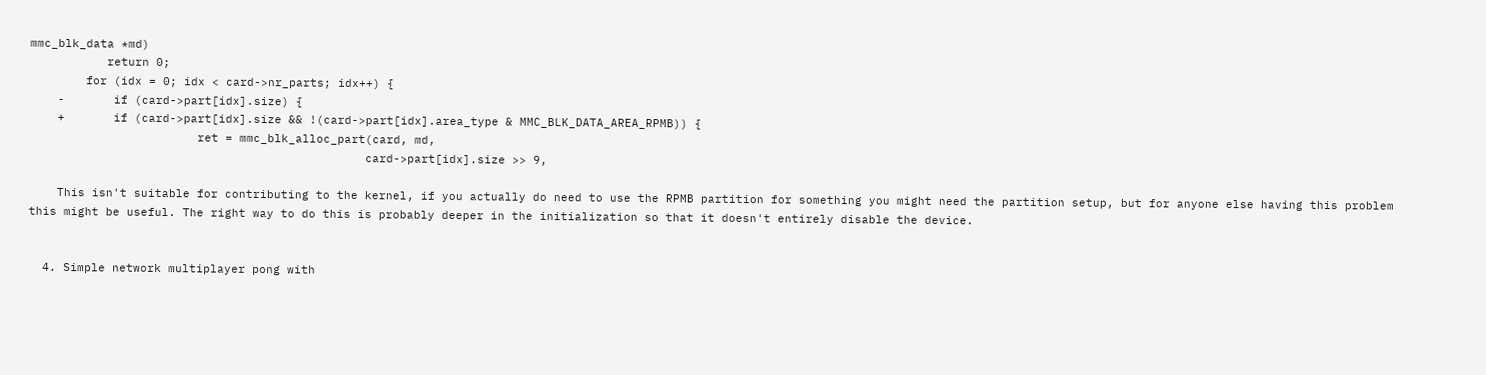mmc_blk_data *md)
           return 0;
        for (idx = 0; idx < card->nr_parts; idx++) {
    -       if (card->part[idx].size) {
    +       if (card->part[idx].size && !(card->part[idx].area_type & MMC_BLK_DATA_AREA_RPMB)) {
                        ret = mmc_blk_alloc_part(card, md,
                                                card->part[idx].size >> 9,

    This isn't suitable for contributing to the kernel, if you actually do need to use the RPMB partition for something you might need the partition setup, but for anyone else having this problem this might be useful. The right way to do this is probably deeper in the initialization so that it doesn't entirely disable the device.


  4. Simple network multiplayer pong with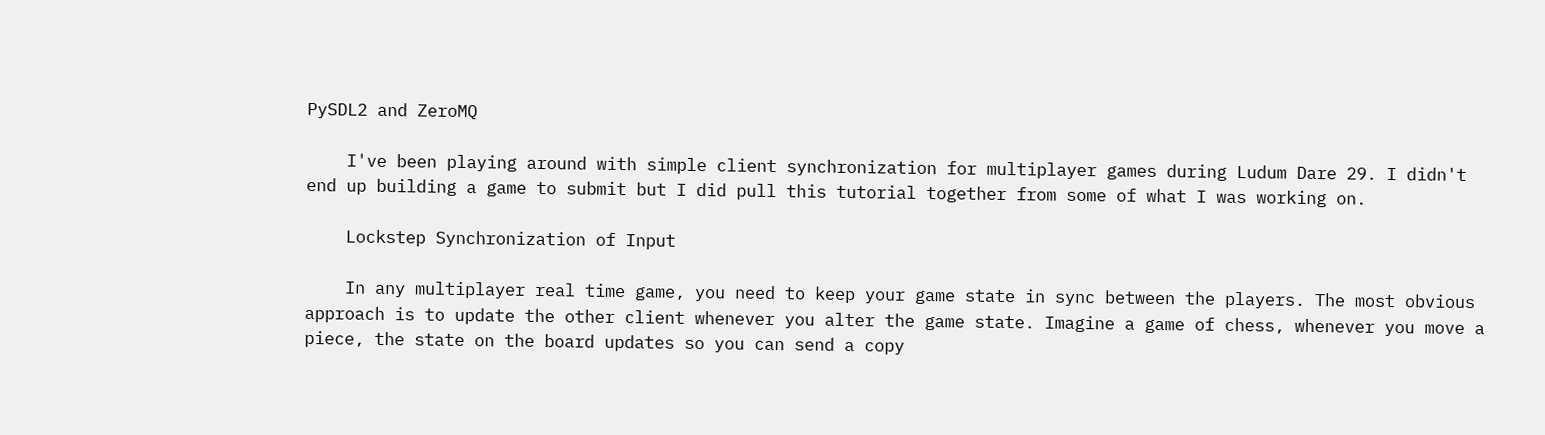PySDL2 and ZeroMQ

    I've been playing around with simple client synchronization for multiplayer games during Ludum Dare 29. I didn't end up building a game to submit but I did pull this tutorial together from some of what I was working on.

    Lockstep Synchronization of Input

    In any multiplayer real time game, you need to keep your game state in sync between the players. The most obvious approach is to update the other client whenever you alter the game state. Imagine a game of chess, whenever you move a piece, the state on the board updates so you can send a copy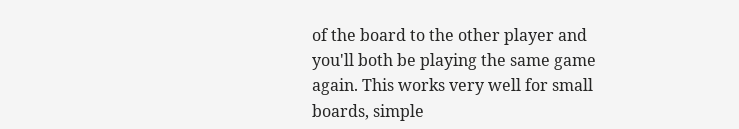of the board to the other player and you'll both be playing the same game again. This works very well for small boards, simple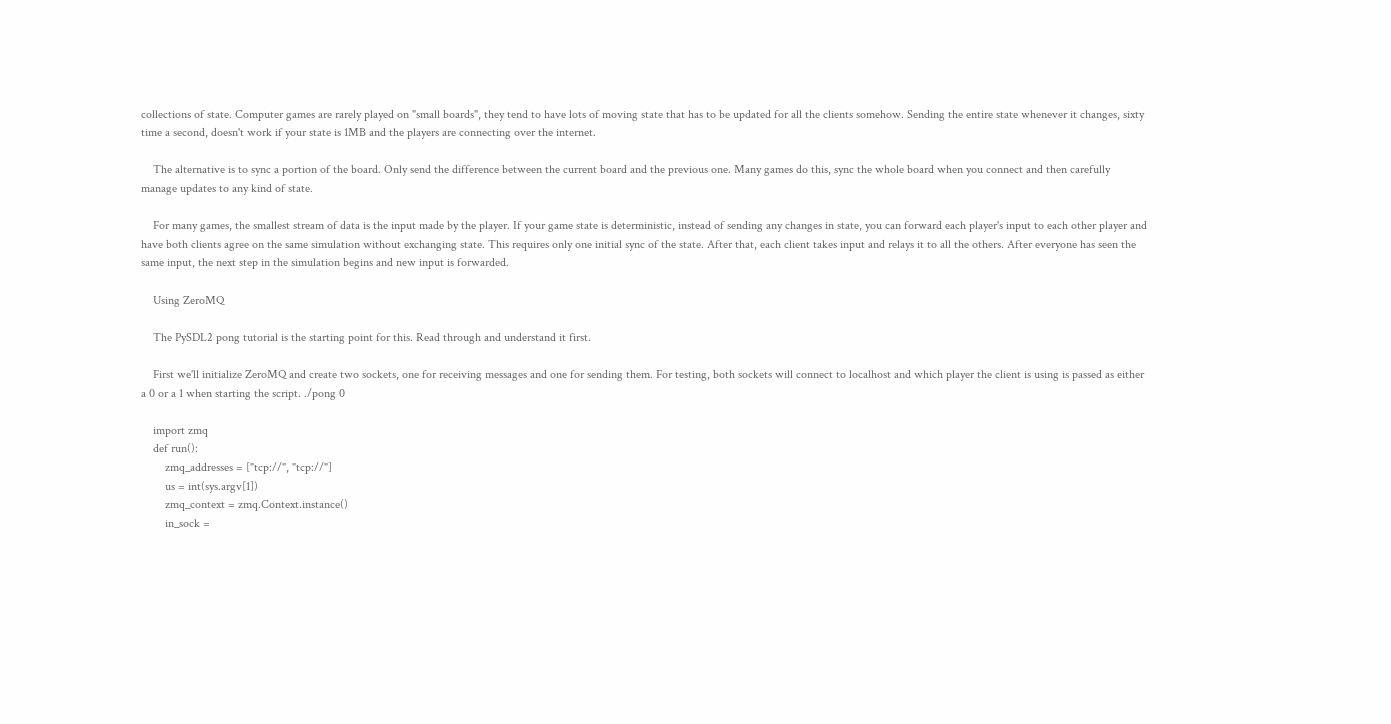collections of state. Computer games are rarely played on "small boards", they tend to have lots of moving state that has to be updated for all the clients somehow. Sending the entire state whenever it changes, sixty time a second, doesn't work if your state is 1MB and the players are connecting over the internet.

    The alternative is to sync a portion of the board. Only send the difference between the current board and the previous one. Many games do this, sync the whole board when you connect and then carefully manage updates to any kind of state.

    For many games, the smallest stream of data is the input made by the player. If your game state is deterministic, instead of sending any changes in state, you can forward each player's input to each other player and have both clients agree on the same simulation without exchanging state. This requires only one initial sync of the state. After that, each client takes input and relays it to all the others. After everyone has seen the same input, the next step in the simulation begins and new input is forwarded.

    Using ZeroMQ

    The PySDL2 pong tutorial is the starting point for this. Read through and understand it first.

    First we'll initialize ZeroMQ and create two sockets, one for receiving messages and one for sending them. For testing, both sockets will connect to localhost and which player the client is using is passed as either a 0 or a 1 when starting the script. ./pong 0

    import zmq
    def run():
        zmq_addresses = ["tcp://", "tcp://"]
        us = int(sys.argv[1])
        zmq_context = zmq.Context.instance()
        in_sock =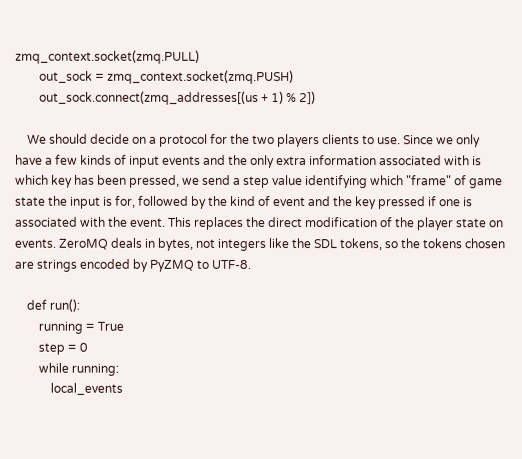zmq_context.socket(zmq.PULL)
        out_sock = zmq_context.socket(zmq.PUSH)
        out_sock.connect(zmq_addresses[(us + 1) % 2])

    We should decide on a protocol for the two players clients to use. Since we only have a few kinds of input events and the only extra information associated with is which key has been pressed, we send a step value identifying which "frame" of game state the input is for, followed by the kind of event and the key pressed if one is associated with the event. This replaces the direct modification of the player state on events. ZeroMQ deals in bytes, not integers like the SDL tokens, so the tokens chosen are strings encoded by PyZMQ to UTF-8.

    def run():
        running = True
        step = 0
        while running:
            local_events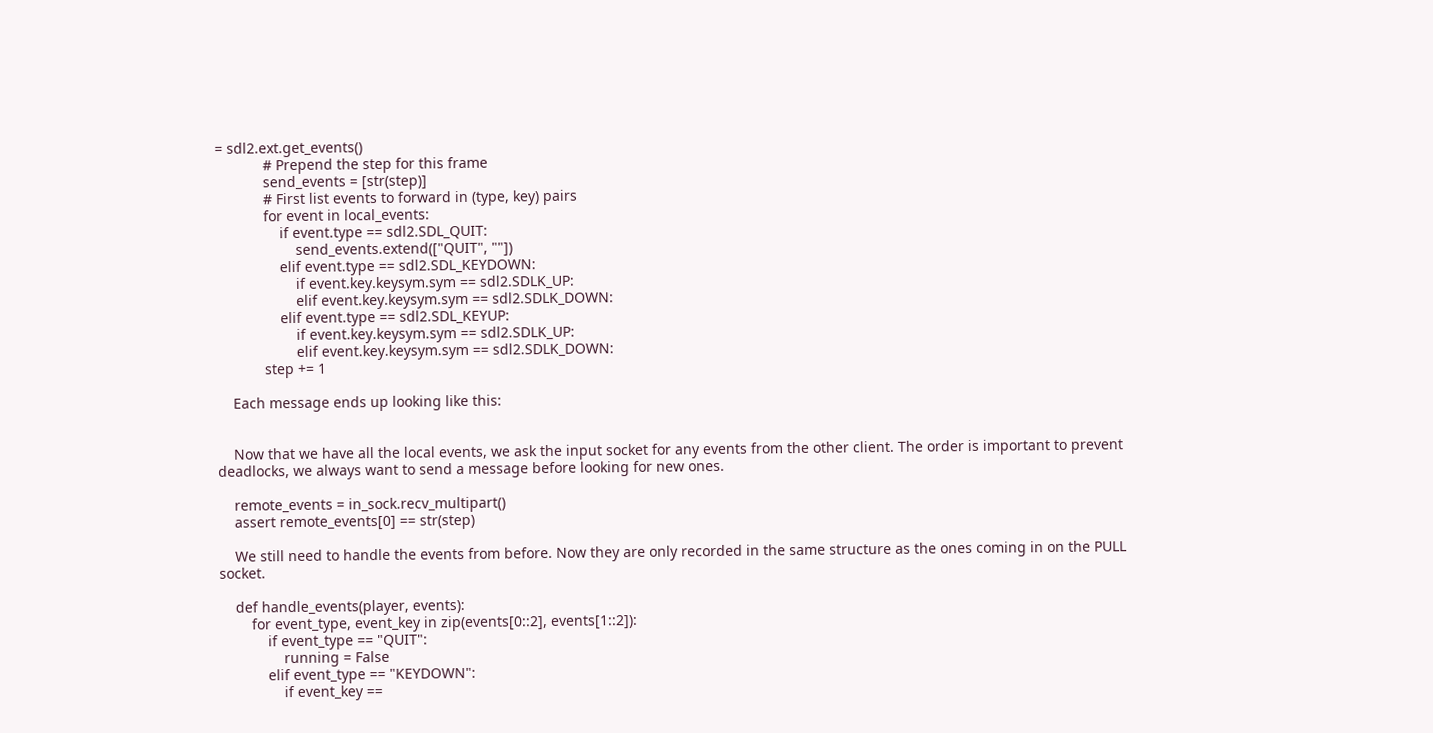= sdl2.ext.get_events()
            # Prepend the step for this frame
            send_events = [str(step)]
            # First list events to forward in (type, key) pairs
            for event in local_events:
                if event.type == sdl2.SDL_QUIT:
                    send_events.extend(["QUIT", ""])
                elif event.type == sdl2.SDL_KEYDOWN:
                    if event.key.keysym.sym == sdl2.SDLK_UP:
                    elif event.key.keysym.sym == sdl2.SDLK_DOWN:
                elif event.type == sdl2.SDL_KEYUP:
                    if event.key.keysym.sym == sdl2.SDLK_UP:
                    elif event.key.keysym.sym == sdl2.SDLK_DOWN:
            step += 1

    Each message ends up looking like this:


    Now that we have all the local events, we ask the input socket for any events from the other client. The order is important to prevent deadlocks, we always want to send a message before looking for new ones.

    remote_events = in_sock.recv_multipart()
    assert remote_events[0] == str(step)

    We still need to handle the events from before. Now they are only recorded in the same structure as the ones coming in on the PULL socket.

    def handle_events(player, events):
        for event_type, event_key in zip(events[0::2], events[1::2]):
            if event_type == "QUIT":
                running = False
            elif event_type == "KEYDOWN":
                if event_key ==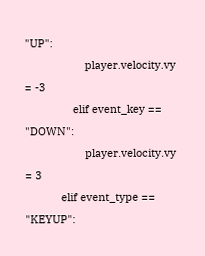"UP":
                    player.velocity.vy = -3
                elif event_key == "DOWN":
                    player.velocity.vy = 3
            elif event_type == "KEYUP":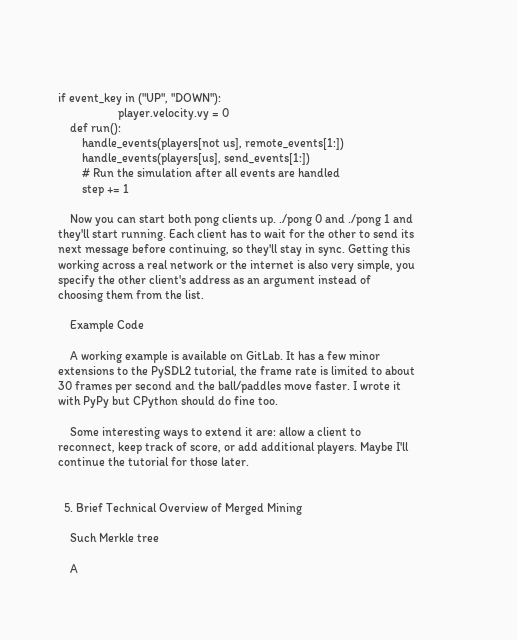if event_key in ("UP", "DOWN"):
                    player.velocity.vy = 0
    def run():
        handle_events(players[not us], remote_events[1:])
        handle_events(players[us], send_events[1:])
        # Run the simulation after all events are handled
        step += 1

    Now you can start both pong clients up. ./pong 0 and ./pong 1 and they'll start running. Each client has to wait for the other to send its next message before continuing, so they'll stay in sync. Getting this working across a real network or the internet is also very simple, you specify the other client's address as an argument instead of choosing them from the list.

    Example Code

    A working example is available on GitLab. It has a few minor extensions to the PySDL2 tutorial, the frame rate is limited to about 30 frames per second and the ball/paddles move faster. I wrote it with PyPy but CPython should do fine too.

    Some interesting ways to extend it are: allow a client to reconnect, keep track of score, or add additional players. Maybe I'll continue the tutorial for those later.


  5. Brief Technical Overview of Merged Mining

    Such Merkle tree

    A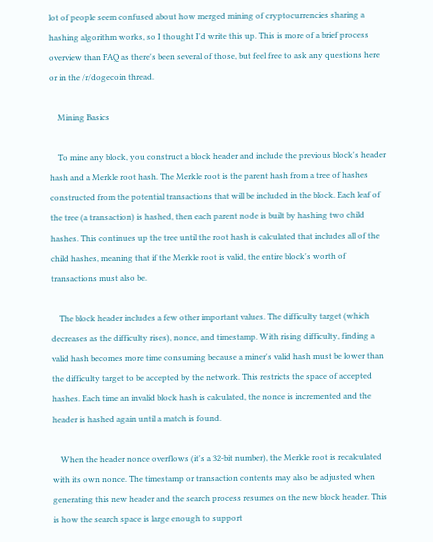lot of people seem confused about how merged mining of cryptocurrencies sharing a hashing algorithm works, so I thought I'd write this up. This is more of a brief process overview than FAQ as there's been several of those, but feel free to ask any questions here or in the /r/dogecoin thread.

    Mining Basics

    To mine any block, you construct a block header and include the previous block's header hash and a Merkle root hash. The Merkle root is the parent hash from a tree of hashes constructed from the potential transactions that will be included in the block. Each leaf of the tree (a transaction) is hashed, then each parent node is built by hashing two child hashes. This continues up the tree until the root hash is calculated that includes all of the child hashes, meaning that if the Merkle root is valid, the entire block's worth of transactions must also be.

    The block header includes a few other important values. The difficulty target (which decreases as the difficulty rises), nonce, and timestamp. With rising difficulty, finding a valid hash becomes more time consuming because a miner's valid hash must be lower than the difficulty target to be accepted by the network. This restricts the space of accepted hashes. Each time an invalid block hash is calculated, the nonce is incremented and the header is hashed again until a match is found.

    When the header nonce overflows (it's a 32-bit number), the Merkle root is recalculated with its own nonce. The timestamp or transaction contents may also be adjusted when generating this new header and the search process resumes on the new block header. This is how the search space is large enough to support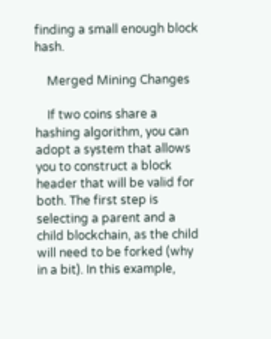finding a small enough block hash.

    Merged Mining Changes

    If two coins share a hashing algorithm, you can adopt a system that allows you to construct a block header that will be valid for both. The first step is selecting a parent and a child blockchain, as the child will need to be forked (why in a bit). In this example,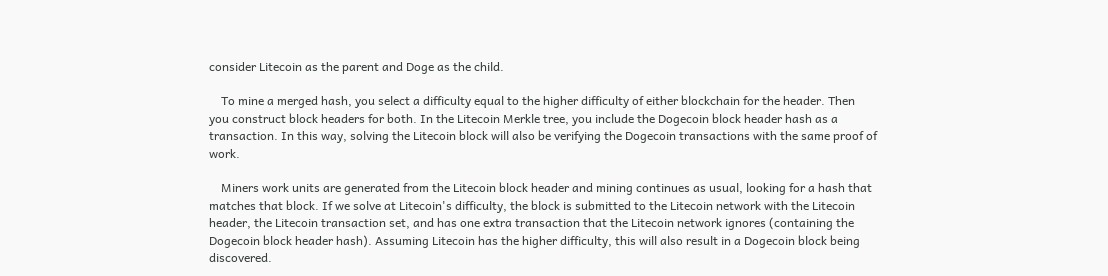consider Litecoin as the parent and Doge as the child.

    To mine a merged hash, you select a difficulty equal to the higher difficulty of either blockchain for the header. Then you construct block headers for both. In the Litecoin Merkle tree, you include the Dogecoin block header hash as a transaction. In this way, solving the Litecoin block will also be verifying the Dogecoin transactions with the same proof of work.

    Miners work units are generated from the Litecoin block header and mining continues as usual, looking for a hash that matches that block. If we solve at Litecoin's difficulty, the block is submitted to the Litecoin network with the Litecoin header, the Litecoin transaction set, and has one extra transaction that the Litecoin network ignores (containing the Dogecoin block header hash). Assuming Litecoin has the higher difficulty, this will also result in a Dogecoin block being discovered.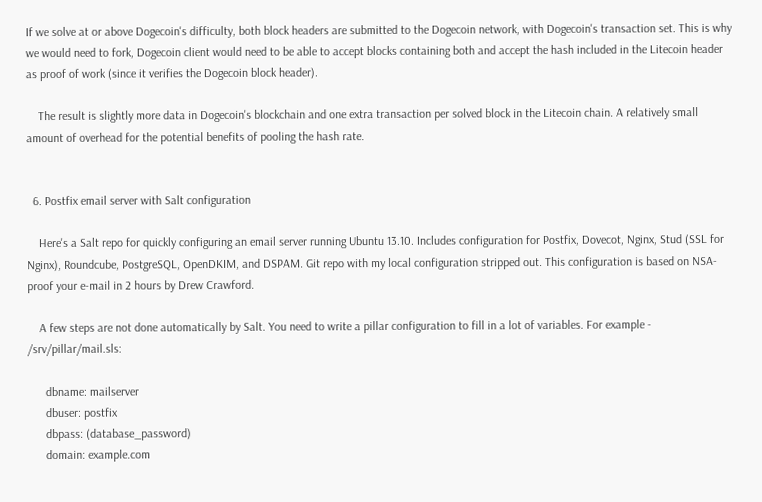If we solve at or above Dogecoin's difficulty, both block headers are submitted to the Dogecoin network, with Dogecoin's transaction set. This is why we would need to fork, Dogecoin client would need to be able to accept blocks containing both and accept the hash included in the Litecoin header as proof of work (since it verifies the Dogecoin block header).

    The result is slightly more data in Dogecoin's blockchain and one extra transaction per solved block in the Litecoin chain. A relatively small amount of overhead for the potential benefits of pooling the hash rate.


  6. Postfix email server with Salt configuration

    Here's a Salt repo for quickly configuring an email server running Ubuntu 13.10. Includes configuration for Postfix, Dovecot, Nginx, Stud (SSL for Nginx), Roundcube, PostgreSQL, OpenDKIM, and DSPAM. Git repo with my local configuration stripped out. This configuration is based on NSA-proof your e-mail in 2 hours by Drew Crawford.

    A few steps are not done automatically by Salt. You need to write a pillar configuration to fill in a lot of variables. For example - /srv/pillar/mail.sls:

      dbname: mailserver
      dbuser: postfix
      dbpass: (database_password)
      domain: example.com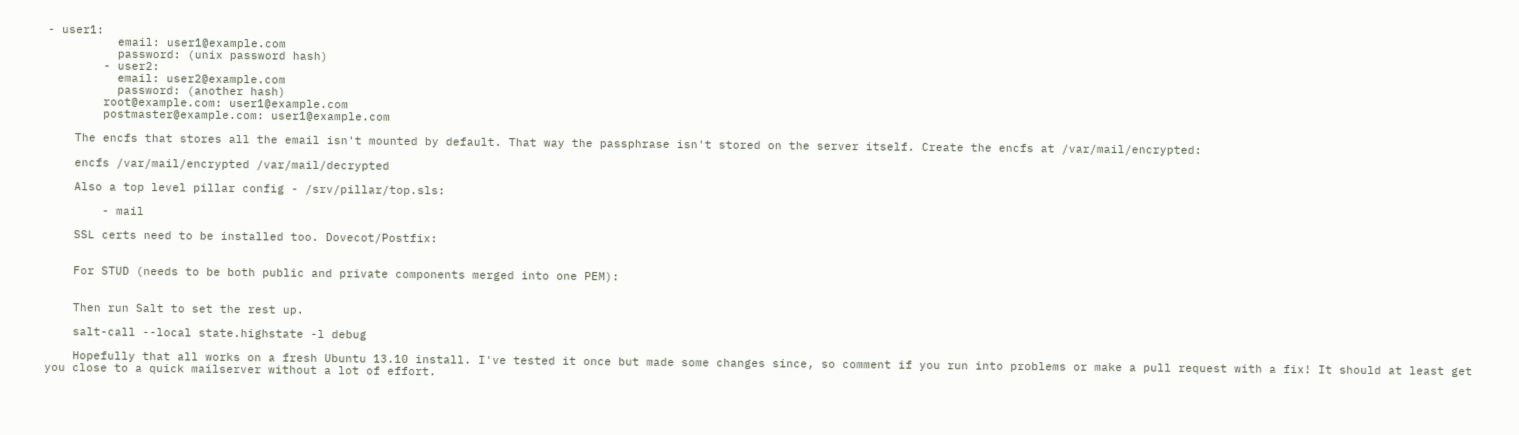- user1:
          email: user1@example.com
          password: (unix password hash)
        - user2:
          email: user2@example.com
          password: (another hash)
        root@example.com: user1@example.com
        postmaster@example.com: user1@example.com

    The encfs that stores all the email isn't mounted by default. That way the passphrase isn't stored on the server itself. Create the encfs at /var/mail/encrypted:

    encfs /var/mail/encrypted /var/mail/decrypted

    Also a top level pillar config - /srv/pillar/top.sls:

        - mail

    SSL certs need to be installed too. Dovecot/Postfix:


    For STUD (needs to be both public and private components merged into one PEM):


    Then run Salt to set the rest up.

    salt-call --local state.highstate -l debug

    Hopefully that all works on a fresh Ubuntu 13.10 install. I've tested it once but made some changes since, so comment if you run into problems or make a pull request with a fix! It should at least get you close to a quick mailserver without a lot of effort.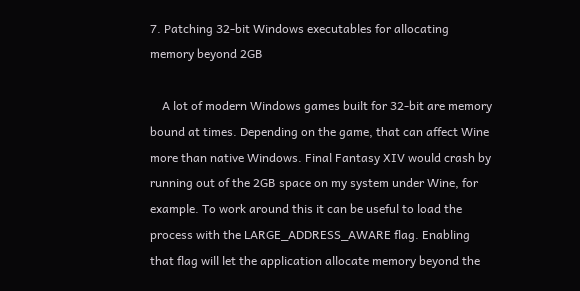7. Patching 32-bit Windows executables for allocating memory beyond 2GB

    A lot of modern Windows games built for 32-bit are memory bound at times. Depending on the game, that can affect Wine more than native Windows. Final Fantasy XIV would crash by running out of the 2GB space on my system under Wine, for example. To work around this it can be useful to load the process with the LARGE_ADDRESS_AWARE flag. Enabling that flag will let the application allocate memory beyond the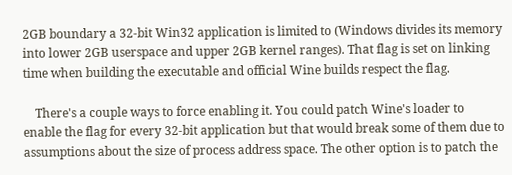2GB boundary a 32-bit Win32 application is limited to (Windows divides its memory into lower 2GB userspace and upper 2GB kernel ranges). That flag is set on linking time when building the executable and official Wine builds respect the flag.

    There's a couple ways to force enabling it. You could patch Wine's loader to enable the flag for every 32-bit application but that would break some of them due to assumptions about the size of process address space. The other option is to patch the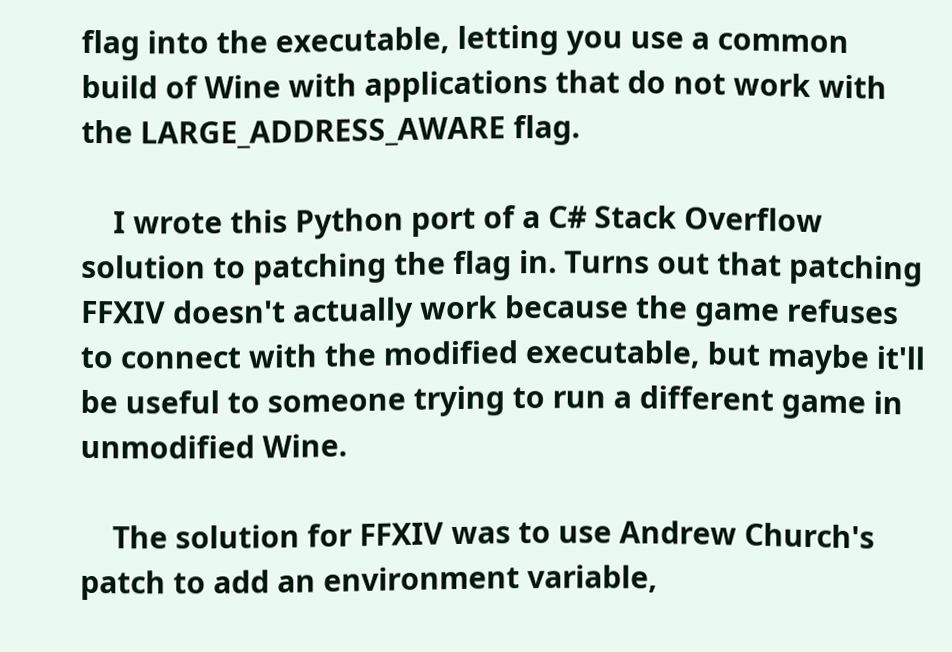flag into the executable, letting you use a common build of Wine with applications that do not work with the LARGE_ADDRESS_AWARE flag.

    I wrote this Python port of a C# Stack Overflow solution to patching the flag in. Turns out that patching FFXIV doesn't actually work because the game refuses to connect with the modified executable, but maybe it'll be useful to someone trying to run a different game in unmodified Wine.

    The solution for FFXIV was to use Andrew Church's patch to add an environment variable,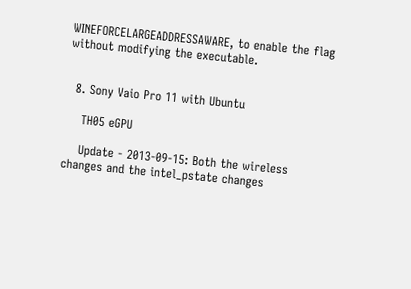WINEFORCELARGEADDRESSAWARE, to enable the flag without modifying the executable.


  8. Sony Vaio Pro 11 with Ubuntu

    TH05 eGPU

    Update - 2013-09-15: Both the wireless changes and the intel_pstate changes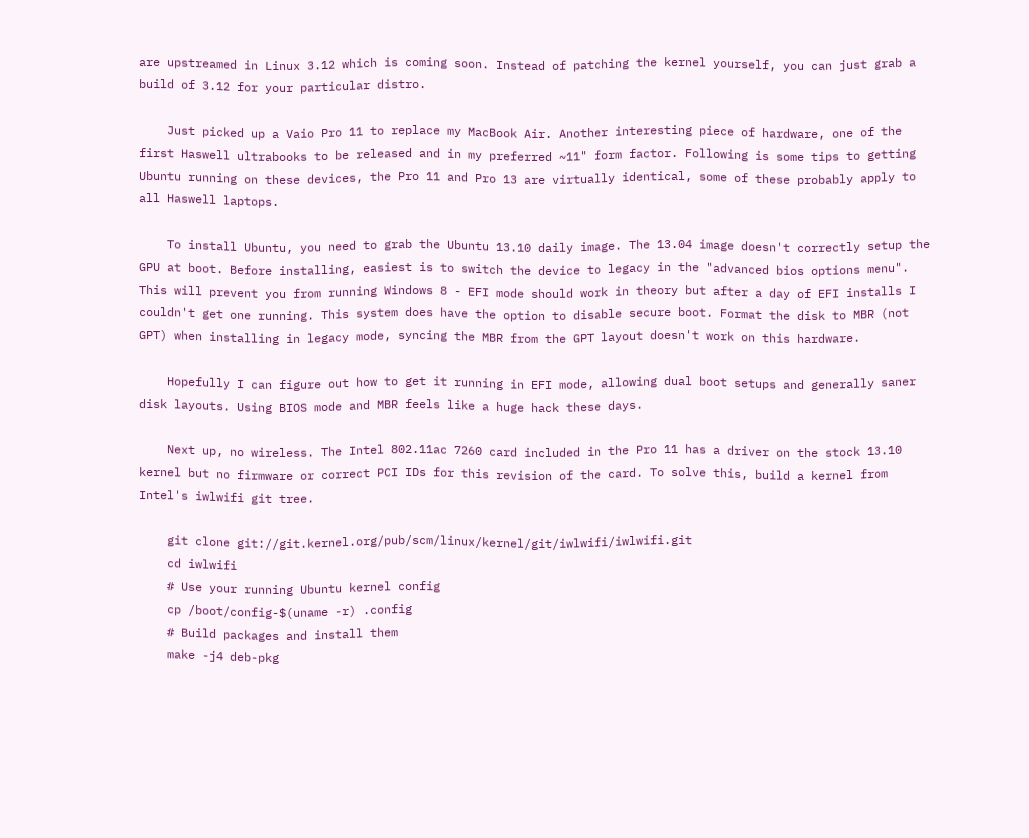are upstreamed in Linux 3.12 which is coming soon. Instead of patching the kernel yourself, you can just grab a build of 3.12 for your particular distro.

    Just picked up a Vaio Pro 11 to replace my MacBook Air. Another interesting piece of hardware, one of the first Haswell ultrabooks to be released and in my preferred ~11" form factor. Following is some tips to getting Ubuntu running on these devices, the Pro 11 and Pro 13 are virtually identical, some of these probably apply to all Haswell laptops.

    To install Ubuntu, you need to grab the Ubuntu 13.10 daily image. The 13.04 image doesn't correctly setup the GPU at boot. Before installing, easiest is to switch the device to legacy in the "advanced bios options menu". This will prevent you from running Windows 8 - EFI mode should work in theory but after a day of EFI installs I couldn't get one running. This system does have the option to disable secure boot. Format the disk to MBR (not GPT) when installing in legacy mode, syncing the MBR from the GPT layout doesn't work on this hardware.

    Hopefully I can figure out how to get it running in EFI mode, allowing dual boot setups and generally saner disk layouts. Using BIOS mode and MBR feels like a huge hack these days.

    Next up, no wireless. The Intel 802.11ac 7260 card included in the Pro 11 has a driver on the stock 13.10 kernel but no firmware or correct PCI IDs for this revision of the card. To solve this, build a kernel from Intel's iwlwifi git tree.

    git clone git://git.kernel.org/pub/scm/linux/kernel/git/iwlwifi/iwlwifi.git
    cd iwlwifi
    # Use your running Ubuntu kernel config
    cp /boot/config-$(uname -r) .config
    # Build packages and install them
    make -j4 deb-pkg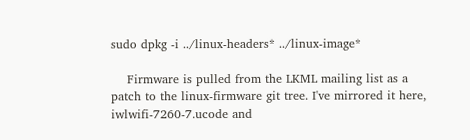sudo dpkg -i ../linux-headers* ../linux-image*

    Firmware is pulled from the LKML mailing list as a patch to the linux-firmware git tree. I've mirrored it here, iwlwifi-7260-7.ucode and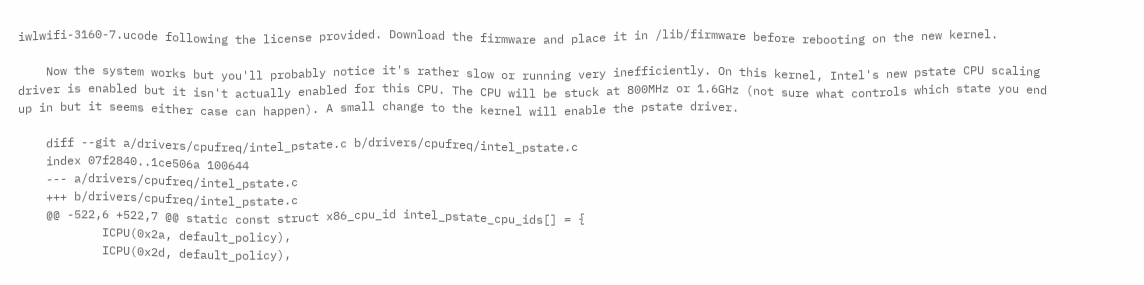iwlwifi-3160-7.ucode following the license provided. Download the firmware and place it in /lib/firmware before rebooting on the new kernel.

    Now the system works but you'll probably notice it's rather slow or running very inefficiently. On this kernel, Intel's new pstate CPU scaling driver is enabled but it isn't actually enabled for this CPU. The CPU will be stuck at 800MHz or 1.6GHz (not sure what controls which state you end up in but it seems either case can happen). A small change to the kernel will enable the pstate driver.

    diff --git a/drivers/cpufreq/intel_pstate.c b/drivers/cpufreq/intel_pstate.c
    index 07f2840..1ce506a 100644
    --- a/drivers/cpufreq/intel_pstate.c
    +++ b/drivers/cpufreq/intel_pstate.c
    @@ -522,6 +522,7 @@ static const struct x86_cpu_id intel_pstate_cpu_ids[] = {
            ICPU(0x2a, default_policy),
            ICPU(0x2d, default_policy),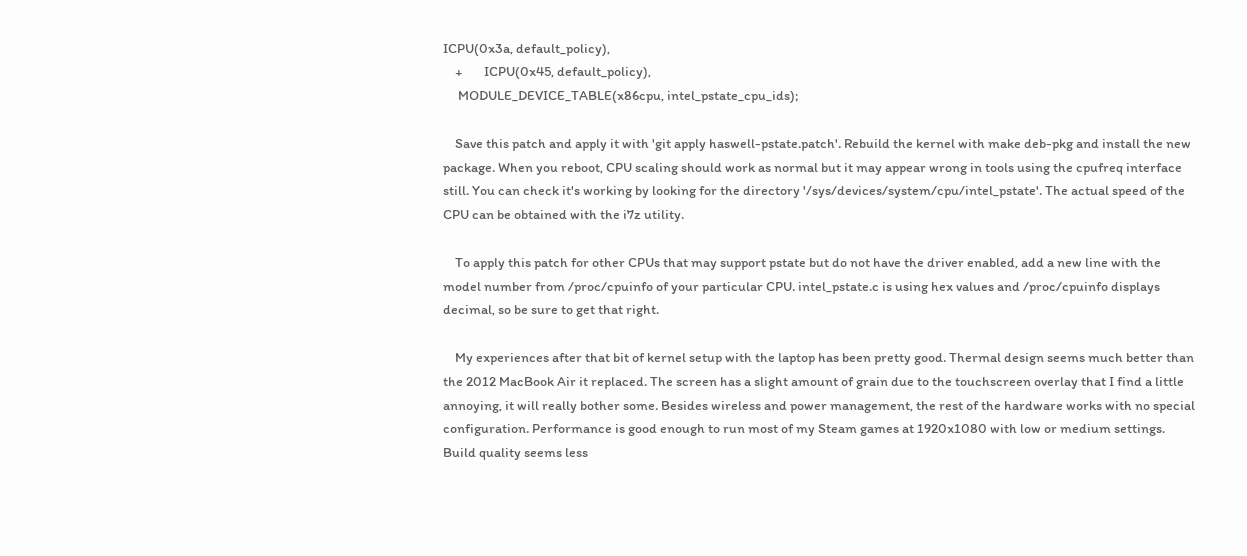ICPU(0x3a, default_policy),
    +       ICPU(0x45, default_policy),
     MODULE_DEVICE_TABLE(x86cpu, intel_pstate_cpu_ids);

    Save this patch and apply it with 'git apply haswell-pstate.patch'. Rebuild the kernel with make deb-pkg and install the new package. When you reboot, CPU scaling should work as normal but it may appear wrong in tools using the cpufreq interface still. You can check it's working by looking for the directory '/sys/devices/system/cpu/intel_pstate'. The actual speed of the CPU can be obtained with the i7z utility.

    To apply this patch for other CPUs that may support pstate but do not have the driver enabled, add a new line with the model number from /proc/cpuinfo of your particular CPU. intel_pstate.c is using hex values and /proc/cpuinfo displays decimal, so be sure to get that right.

    My experiences after that bit of kernel setup with the laptop has been pretty good. Thermal design seems much better than the 2012 MacBook Air it replaced. The screen has a slight amount of grain due to the touchscreen overlay that I find a little annoying, it will really bother some. Besides wireless and power management, the rest of the hardware works with no special configuration. Performance is good enough to run most of my Steam games at 1920x1080 with low or medium settings. Build quality seems less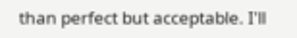than perfect but acceptable. I'll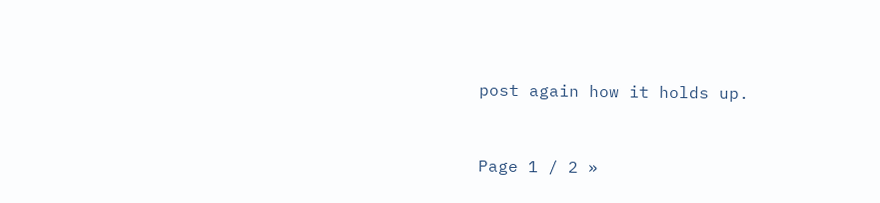post again how it holds up.


Page 1 / 2 »